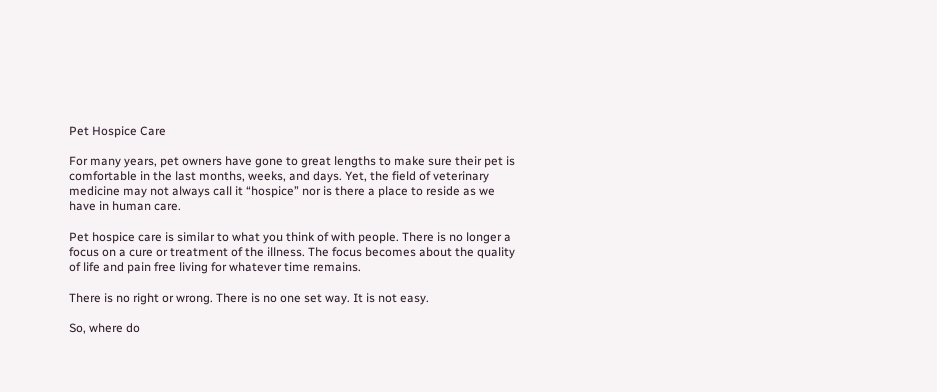Pet Hospice Care

For many years, pet owners have gone to great lengths to make sure their pet is comfortable in the last months, weeks, and days. Yet, the field of veterinary medicine may not always call it “hospice” nor is there a place to reside as we have in human care.

Pet hospice care is similar to what you think of with people. There is no longer a focus on a cure or treatment of the illness. The focus becomes about the quality of life and pain free living for whatever time remains.

There is no right or wrong. There is no one set way. It is not easy.

So, where do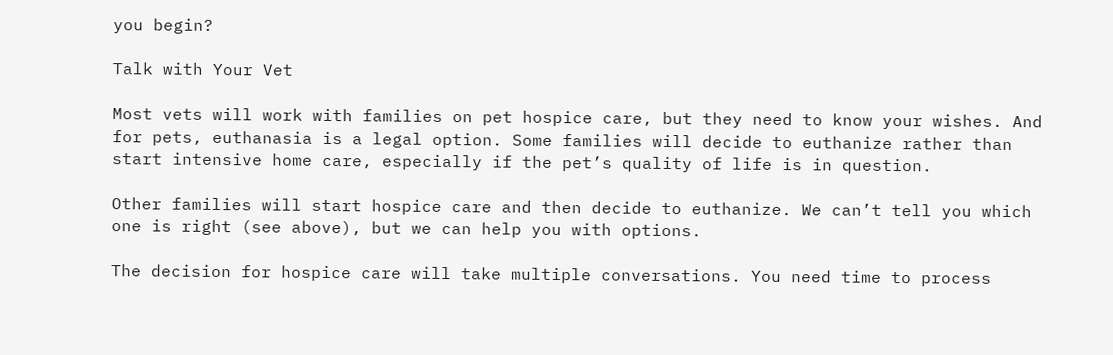you begin?

Talk with Your Vet

Most vets will work with families on pet hospice care, but they need to know your wishes. And for pets, euthanasia is a legal option. Some families will decide to euthanize rather than start intensive home care, especially if the pet’s quality of life is in question.

Other families will start hospice care and then decide to euthanize. We can’t tell you which one is right (see above), but we can help you with options.

The decision for hospice care will take multiple conversations. You need time to process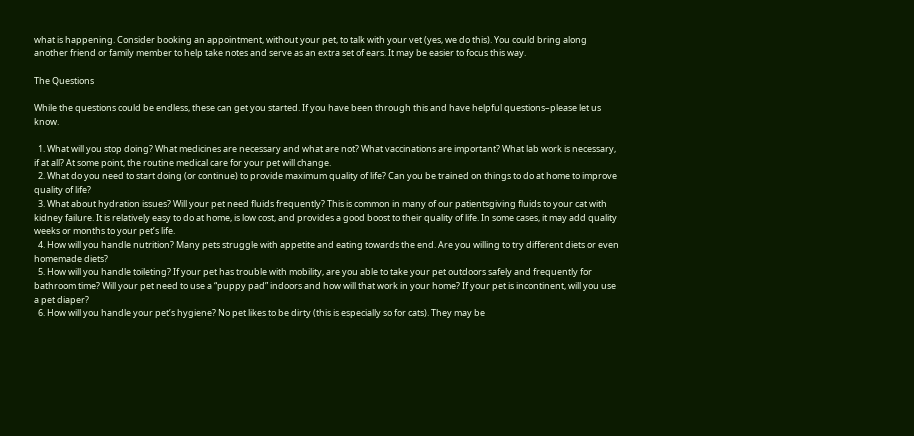what is happening. Consider booking an appointment, without your pet, to talk with your vet (yes, we do this). You could bring along another friend or family member to help take notes and serve as an extra set of ears. It may be easier to focus this way.

The Questions

While the questions could be endless, these can get you started. If you have been through this and have helpful questions–please let us know.

  1. What will you stop doing? What medicines are necessary and what are not? What vaccinations are important? What lab work is necessary, if at all? At some point, the routine medical care for your pet will change.
  2. What do you need to start doing (or continue) to provide maximum quality of life? Can you be trained on things to do at home to improve quality of life?
  3. What about hydration issues? Will your pet need fluids frequently? This is common in many of our patientsgiving fluids to your cat with kidney failure. It is relatively easy to do at home, is low cost, and provides a good boost to their quality of life. In some cases, it may add quality weeks or months to your pet’s life.
  4. How will you handle nutrition? Many pets struggle with appetite and eating towards the end. Are you willing to try different diets or even homemade diets?
  5. How will you handle toileting? If your pet has trouble with mobility, are you able to take your pet outdoors safely and frequently for bathroom time? Will your pet need to use a “puppy pad” indoors and how will that work in your home? If your pet is incontinent, will you use a pet diaper?
  6. How will you handle your pet’s hygiene? No pet likes to be dirty (this is especially so for cats). They may be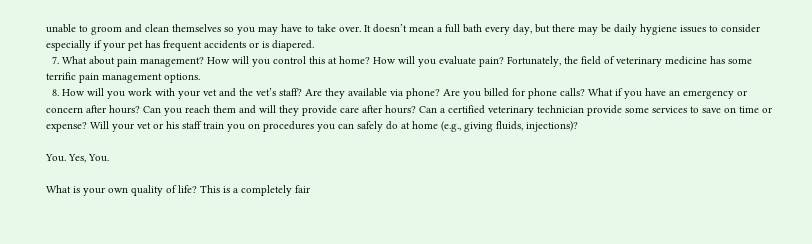unable to groom and clean themselves so you may have to take over. It doesn’t mean a full bath every day, but there may be daily hygiene issues to consider especially if your pet has frequent accidents or is diapered.
  7. What about pain management? How will you control this at home? How will you evaluate pain? Fortunately, the field of veterinary medicine has some terrific pain management options.
  8. How will you work with your vet and the vet’s staff? Are they available via phone? Are you billed for phone calls? What if you have an emergency or concern after hours? Can you reach them and will they provide care after hours? Can a certified veterinary technician provide some services to save on time or expense? Will your vet or his staff train you on procedures you can safely do at home (e.g., giving fluids, injections)?

You. Yes, You.

What is your own quality of life? This is a completely fair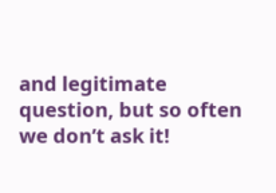and legitimate question, but so often we don’t ask it!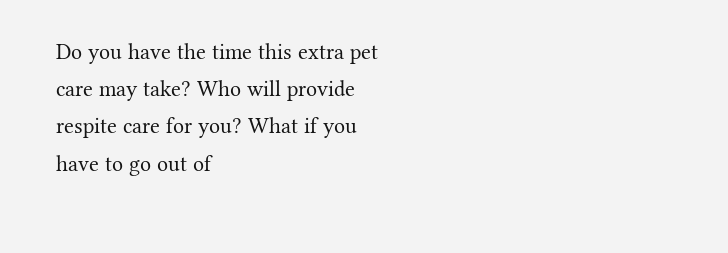Do you have the time this extra pet care may take? Who will provide respite care for you? What if you have to go out of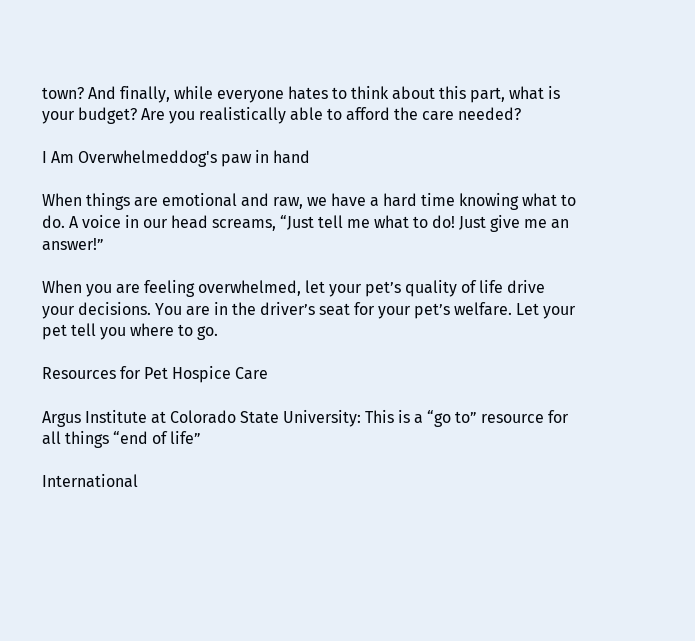town? And finally, while everyone hates to think about this part, what is your budget? Are you realistically able to afford the care needed?

I Am Overwhelmeddog's paw in hand

When things are emotional and raw, we have a hard time knowing what to do. A voice in our head screams, “Just tell me what to do! Just give me an answer!”

When you are feeling overwhelmed, let your pet’s quality of life drive your decisions. You are in the driver’s seat for your pet’s welfare. Let your pet tell you where to go.

Resources for Pet Hospice Care

Argus Institute at Colorado State University: This is a “go to” resource for all things “end of life”

International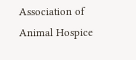Association of Animal Hospice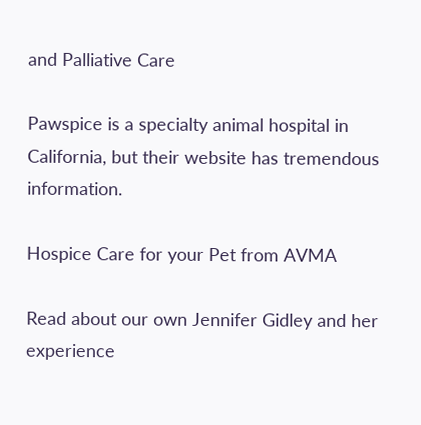and Palliative Care

Pawspice is a specialty animal hospital in California, but their website has tremendous information.

Hospice Care for your Pet from AVMA

Read about our own Jennifer Gidley and her experience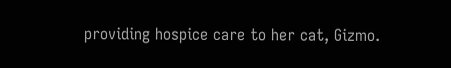providing hospice care to her cat, Gizmo.